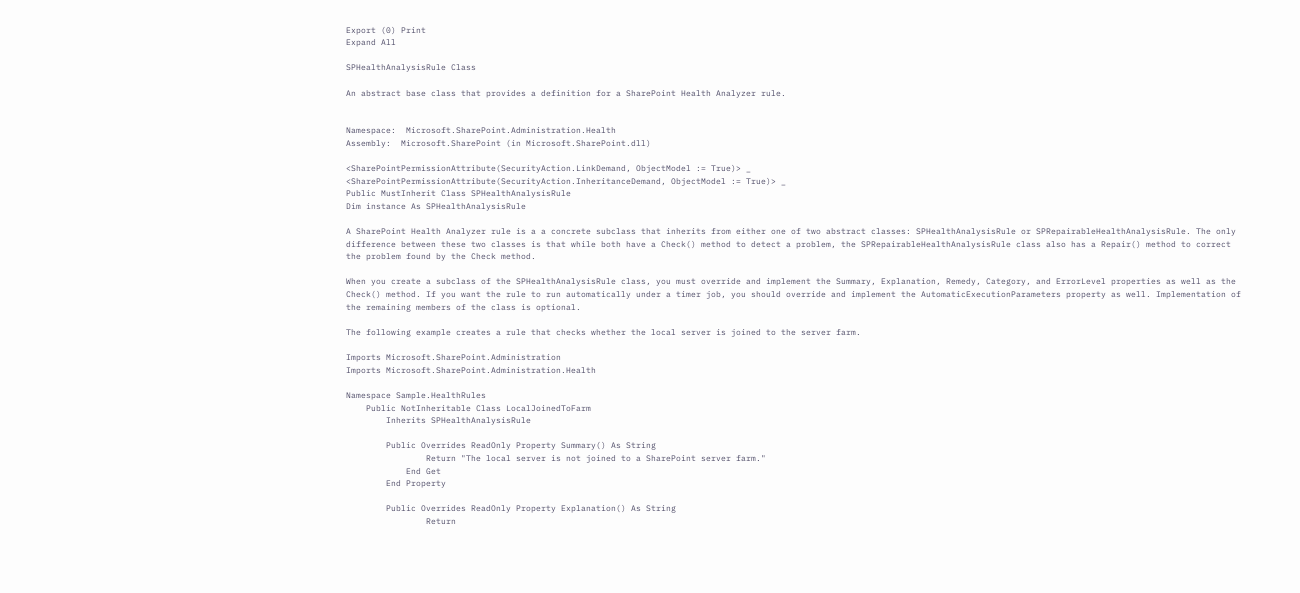Export (0) Print
Expand All

SPHealthAnalysisRule Class

An abstract base class that provides a definition for a SharePoint Health Analyzer rule.


Namespace:  Microsoft.SharePoint.Administration.Health
Assembly:  Microsoft.SharePoint (in Microsoft.SharePoint.dll)

<SharePointPermissionAttribute(SecurityAction.LinkDemand, ObjectModel := True)> _
<SharePointPermissionAttribute(SecurityAction.InheritanceDemand, ObjectModel := True)> _
Public MustInherit Class SPHealthAnalysisRule
Dim instance As SPHealthAnalysisRule

A SharePoint Health Analyzer rule is a a concrete subclass that inherits from either one of two abstract classes: SPHealthAnalysisRule or SPRepairableHealthAnalysisRule. The only difference between these two classes is that while both have a Check() method to detect a problem, the SPRepairableHealthAnalysisRule class also has a Repair() method to correct the problem found by the Check method.

When you create a subclass of the SPHealthAnalysisRule class, you must override and implement the Summary, Explanation, Remedy, Category, and ErrorLevel properties as well as the Check() method. If you want the rule to run automatically under a timer job, you should override and implement the AutomaticExecutionParameters property as well. Implementation of the remaining members of the class is optional.

The following example creates a rule that checks whether the local server is joined to the server farm.

Imports Microsoft.SharePoint.Administration
Imports Microsoft.SharePoint.Administration.Health

Namespace Sample.HealthRules
    Public NotInheritable Class LocalJoinedToFarm
        Inherits SPHealthAnalysisRule

        Public Overrides ReadOnly Property Summary() As String
                Return "The local server is not joined to a SharePoint server farm."
            End Get
        End Property

        Public Overrides ReadOnly Property Explanation() As String
                Return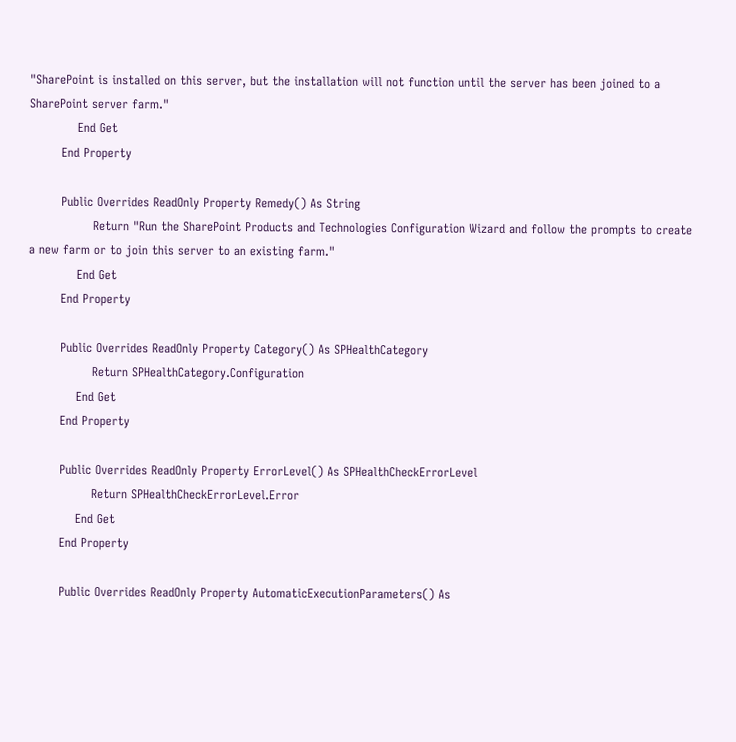"SharePoint is installed on this server, but the installation will not function until the server has been joined to a SharePoint server farm."
            End Get
        End Property

        Public Overrides ReadOnly Property Remedy() As String
                Return "Run the SharePoint Products and Technologies Configuration Wizard and follow the prompts to create a new farm or to join this server to an existing farm."
            End Get
        End Property

        Public Overrides ReadOnly Property Category() As SPHealthCategory
                Return SPHealthCategory.Configuration
            End Get
        End Property

        Public Overrides ReadOnly Property ErrorLevel() As SPHealthCheckErrorLevel
                Return SPHealthCheckErrorLevel.Error
            End Get
        End Property

        Public Overrides ReadOnly Property AutomaticExecutionParameters() As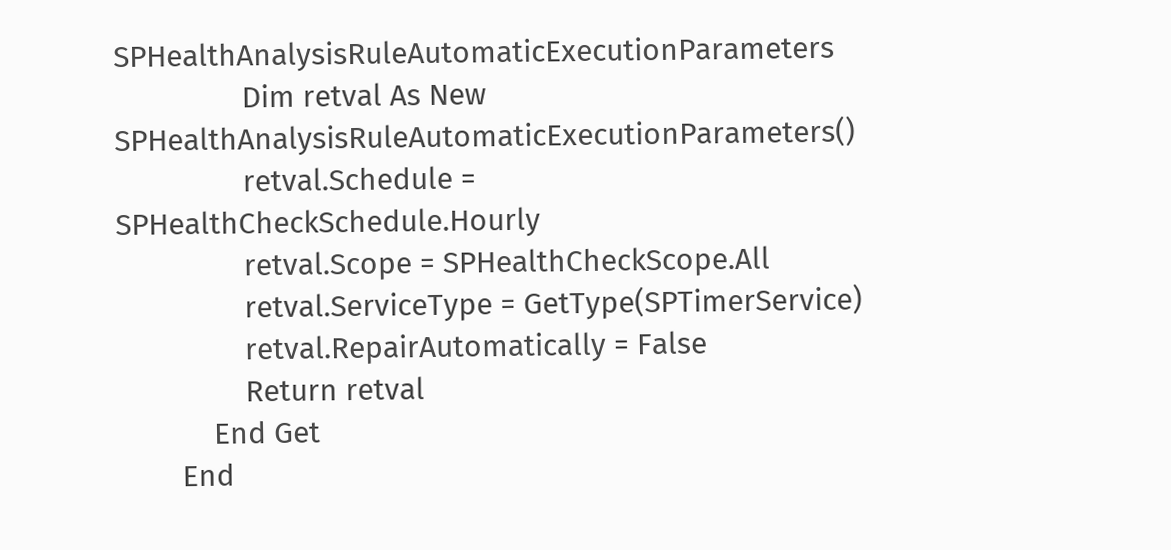SPHealthAnalysisRuleAutomaticExecutionParameters
                Dim retval As New SPHealthAnalysisRuleAutomaticExecutionParameters()
                retval.Schedule = SPHealthCheckSchedule.Hourly
                retval.Scope = SPHealthCheckScope.All
                retval.ServiceType = GetType(SPTimerService)
                retval.RepairAutomatically = False
                Return retval
            End Get
        End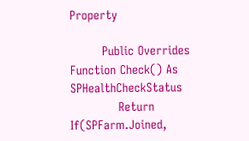Property

        Public Overrides Function Check() As SPHealthCheckStatus
            Return If(SPFarm.Joined,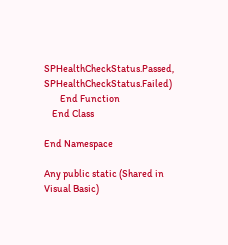SPHealthCheckStatus.Passed, SPHealthCheckStatus.Failed)
        End Function
    End Class

End Namespace

Any public static (Shared in Visual Basic)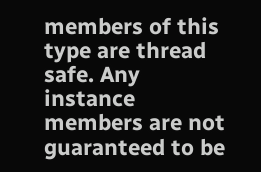members of this type are thread safe. Any instance members are not guaranteed to be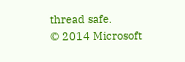thread safe.
© 2014 Microsoft